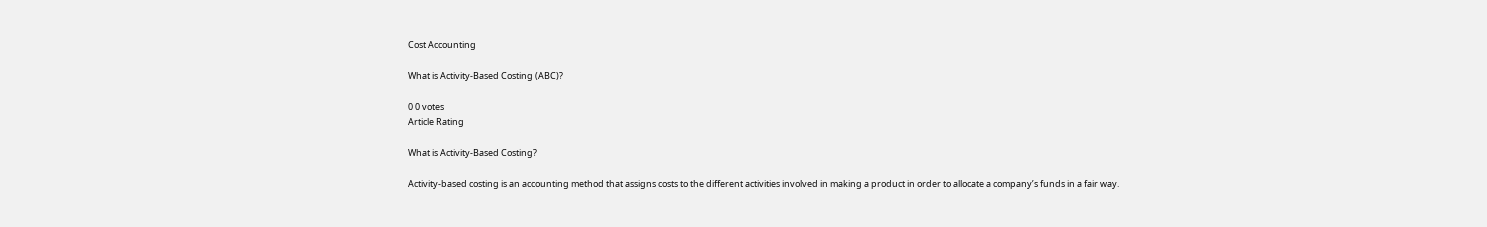Cost Accounting

What is Activity-Based Costing (ABC)?

0 0 votes
Article Rating

What is Activity-Based Costing?

Activity-based costing is an accounting method that assigns costs to the different activities involved in making a product in order to allocate a company’s funds in a fair way.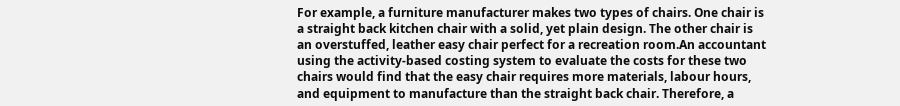For example, a furniture manufacturer makes two types of chairs. One chair is a straight back kitchen chair with a solid, yet plain design. The other chair is an overstuffed, leather easy chair perfect for a recreation room.An accountant using the activity-based costing system to evaluate the costs for these two chairs would find that the easy chair requires more materials, labour hours, and equipment to manufacture than the straight back chair. Therefore, a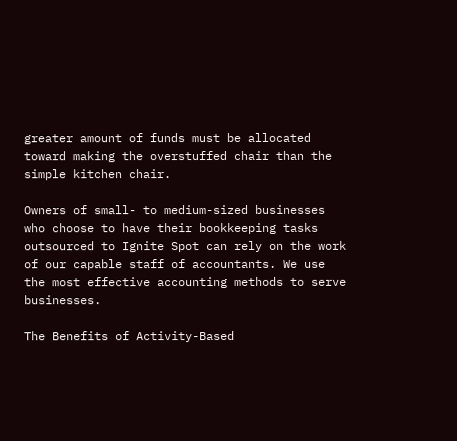greater amount of funds must be allocated toward making the overstuffed chair than the simple kitchen chair.

Owners of small- to medium-sized businesses who choose to have their bookkeeping tasks outsourced to Ignite Spot can rely on the work of our capable staff of accountants. We use the most effective accounting methods to serve businesses.

The Benefits of Activity-Based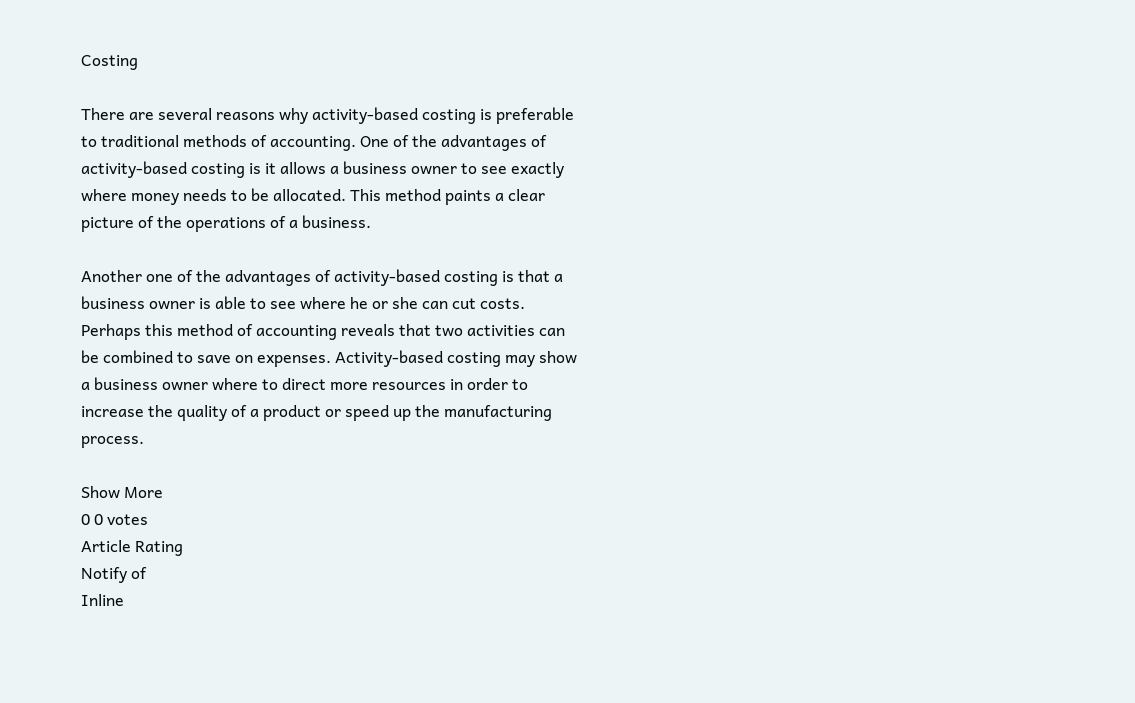Costing

There are several reasons why activity-based costing is preferable to traditional methods of accounting. One of the advantages of activity-based costing is it allows a business owner to see exactly where money needs to be allocated. This method paints a clear picture of the operations of a business.

Another one of the advantages of activity-based costing is that a business owner is able to see where he or she can cut costs. Perhaps this method of accounting reveals that two activities can be combined to save on expenses. Activity-based costing may show a business owner where to direct more resources in order to increase the quality of a product or speed up the manufacturing process.

Show More
0 0 votes
Article Rating
Notify of
Inline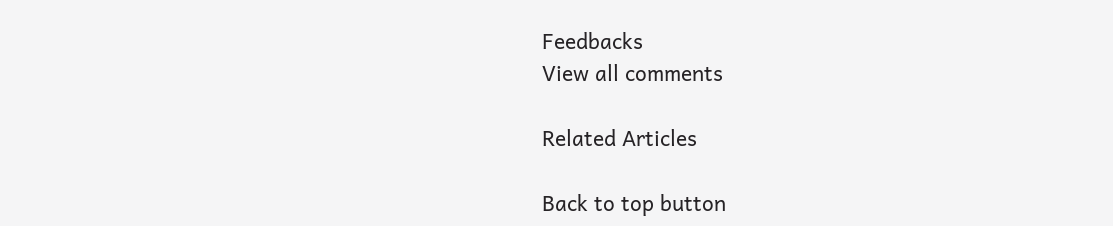Feedbacks
View all comments

Related Articles

Back to top button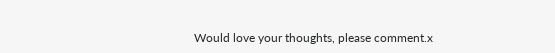Would love your thoughts, please comment.x